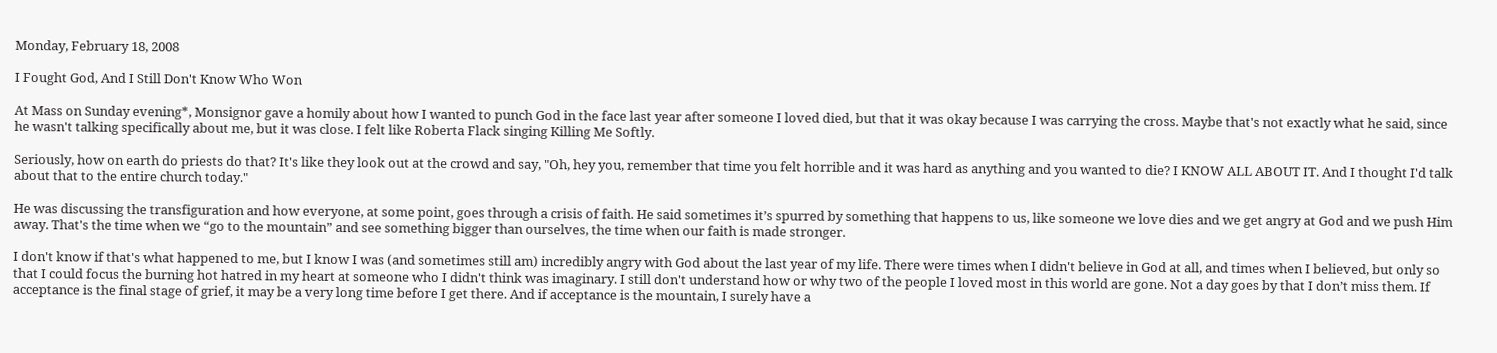Monday, February 18, 2008

I Fought God, And I Still Don't Know Who Won

At Mass on Sunday evening*, Monsignor gave a homily about how I wanted to punch God in the face last year after someone I loved died, but that it was okay because I was carrying the cross. Maybe that's not exactly what he said, since he wasn't talking specifically about me, but it was close. I felt like Roberta Flack singing Killing Me Softly.

Seriously, how on earth do priests do that? It's like they look out at the crowd and say, "Oh, hey you, remember that time you felt horrible and it was hard as anything and you wanted to die? I KNOW ALL ABOUT IT. And I thought I'd talk about that to the entire church today."

He was discussing the transfiguration and how everyone, at some point, goes through a crisis of faith. He said sometimes it’s spurred by something that happens to us, like someone we love dies and we get angry at God and we push Him away. That's the time when we “go to the mountain” and see something bigger than ourselves, the time when our faith is made stronger.

I don't know if that's what happened to me, but I know I was (and sometimes still am) incredibly angry with God about the last year of my life. There were times when I didn't believe in God at all, and times when I believed, but only so that I could focus the burning hot hatred in my heart at someone who I didn't think was imaginary. I still don't understand how or why two of the people I loved most in this world are gone. Not a day goes by that I don’t miss them. If acceptance is the final stage of grief, it may be a very long time before I get there. And if acceptance is the mountain, I surely have a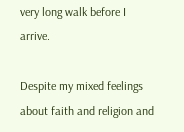very long walk before I arrive.

Despite my mixed feelings about faith and religion and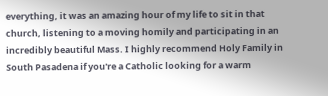everything, it was an amazing hour of my life to sit in that church, listening to a moving homily and participating in an incredibly beautiful Mass. I highly recommend Holy Family in South Pasadena if you're a Catholic looking for a warm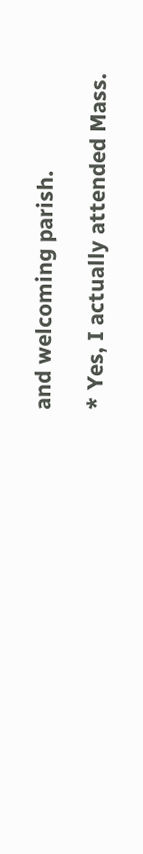and welcoming parish.

* Yes, I actually attended Mass.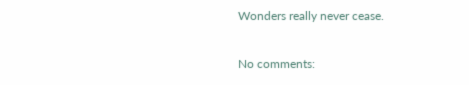Wonders really never cease.

No comments: